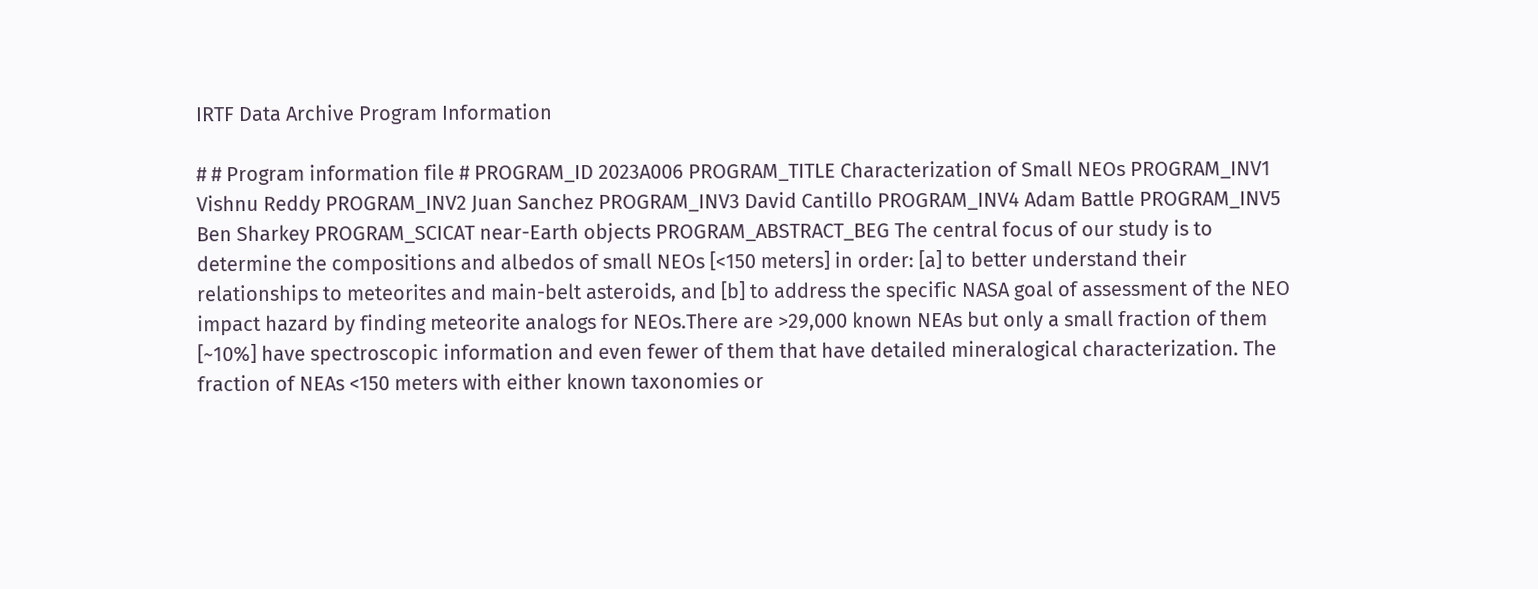IRTF Data Archive Program Information

# # Program information file # PROGRAM_ID 2023A006 PROGRAM_TITLE Characterization of Small NEOs PROGRAM_INV1 Vishnu Reddy PROGRAM_INV2 Juan Sanchez PROGRAM_INV3 David Cantillo PROGRAM_INV4 Adam Battle PROGRAM_INV5 Ben Sharkey PROGRAM_SCICAT near-Earth objects PROGRAM_ABSTRACT_BEG The central focus of our study is to determine the compositions and albedos of small NEOs [<150 meters] in order: [a] to better understand their relationships to meteorites and main-belt asteroids, and [b] to address the specific NASA goal of assessment of the NEO impact hazard by finding meteorite analogs for NEOs.There are >29,000 known NEAs but only a small fraction of them [~10%] have spectroscopic information and even fewer of them that have detailed mineralogical characterization. The fraction of NEAs <150 meters with either known taxonomies or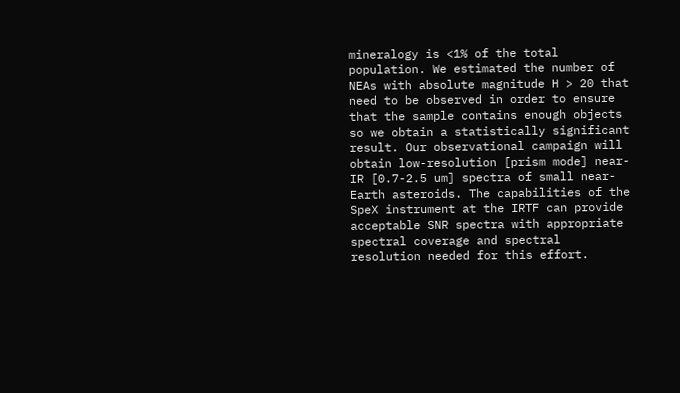mineralogy is <1% of the total population. We estimated the number of NEAs with absolute magnitude H > 20 that need to be observed in order to ensure that the sample contains enough objects so we obtain a statistically significant result. Our observational campaign will obtain low-resolution [prism mode] near-IR [0.7-2.5 um] spectra of small near-Earth asteroids. The capabilities of the SpeX instrument at the IRTF can provide acceptable SNR spectra with appropriate spectral coverage and spectral resolution needed for this effort.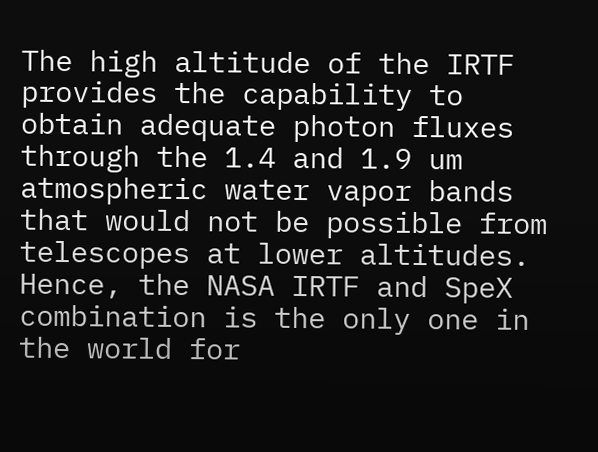The high altitude of the IRTF provides the capability to obtain adequate photon fluxes through the 1.4 and 1.9 um atmospheric water vapor bands that would not be possible from telescopes at lower altitudes. Hence, the NASA IRTF and SpeX combination is the only one in the world for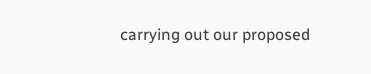carrying out our proposed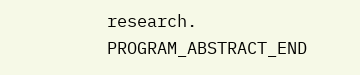research. PROGRAM_ABSTRACT_END